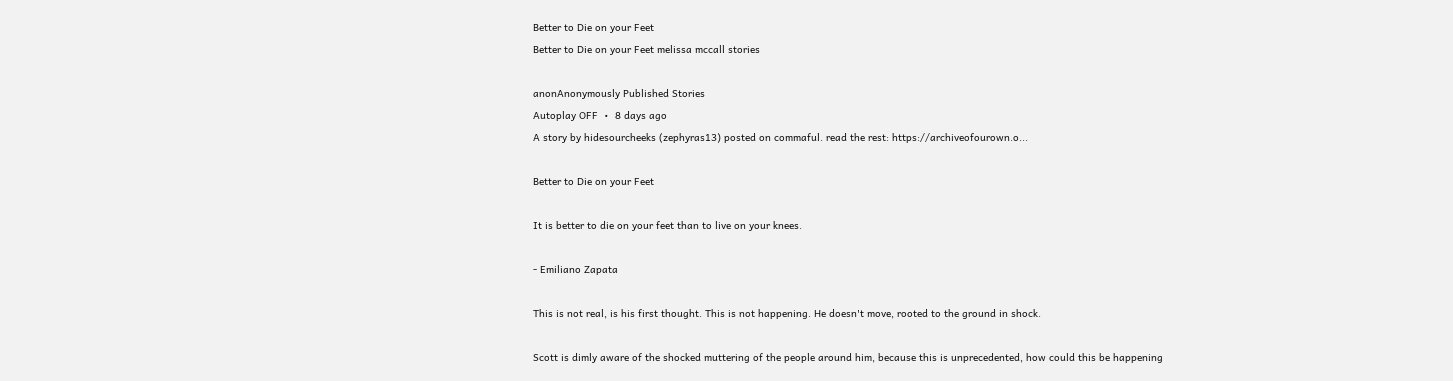Better to Die on your Feet
Better to Die on your Feet melissa mccall stories

anonAnonymously Published Stories
Autoplay OFF  •  8 days ago
A story by hidesourcheeks (zephyras13) posted on commaful. read the rest: https://archiveofourown.o...

Better to Die on your Feet

It is better to die on your feet than to live on your knees.

- Emiliano Zapata

This is not real, is his first thought. This is not happening. He doesn't move, rooted to the ground in shock.

Scott is dimly aware of the shocked muttering of the people around him, because this is unprecedented, how could this be happening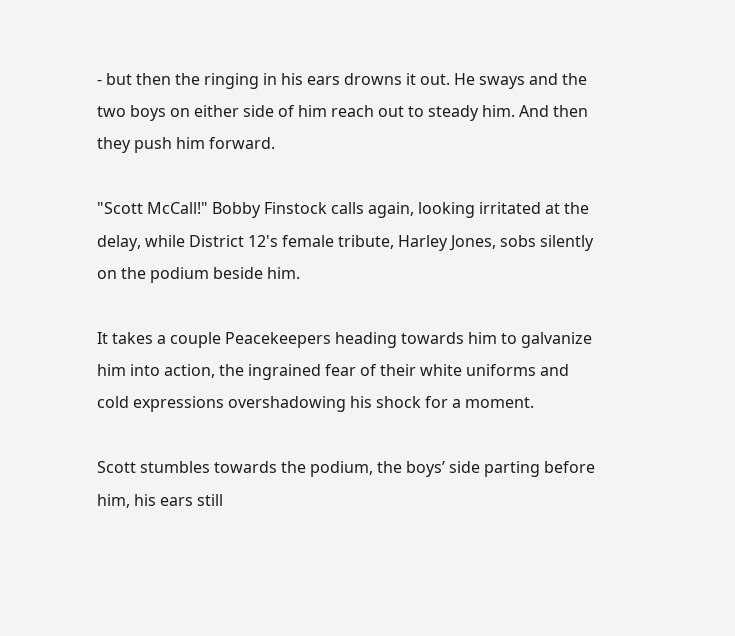- but then the ringing in his ears drowns it out. He sways and the two boys on either side of him reach out to steady him. And then they push him forward.

"Scott McCall!" Bobby Finstock calls again, looking irritated at the delay, while District 12's female tribute, Harley Jones, sobs silently on the podium beside him.

It takes a couple Peacekeepers heading towards him to galvanize him into action, the ingrained fear of their white uniforms and cold expressions overshadowing his shock for a moment.

Scott stumbles towards the podium, the boys’ side parting before him, his ears still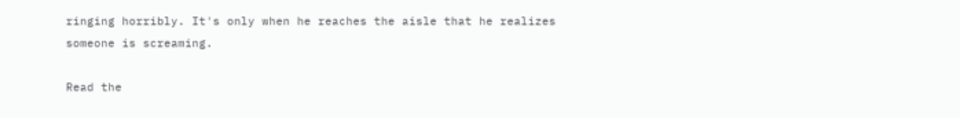ringing horribly. It's only when he reaches the aisle that he realizes someone is screaming.

Read the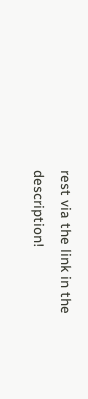rest via the link in the description!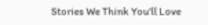Stories We Think You'll Love